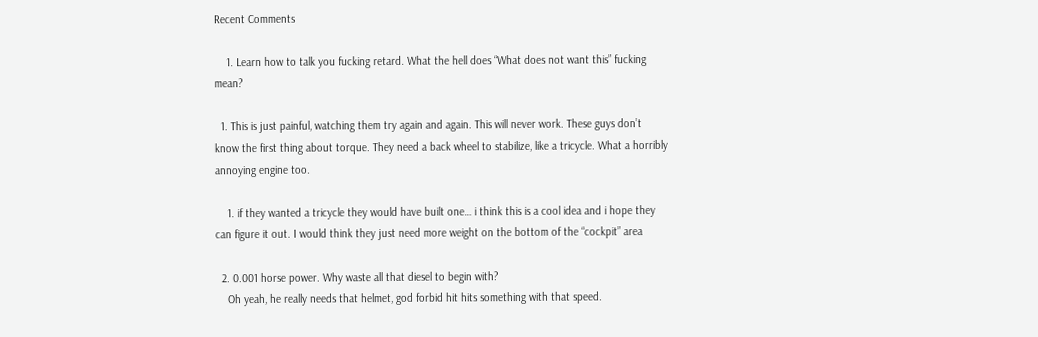Recent Comments

    1. Learn how to talk you fucking retard. What the hell does “What does not want this” fucking mean?

  1. This is just painful, watching them try again and again. This will never work. These guys don’t know the first thing about torque. They need a back wheel to stabilize, like a tricycle. What a horribly annoying engine too.

    1. if they wanted a tricycle they would have built one… i think this is a cool idea and i hope they can figure it out. I would think they just need more weight on the bottom of the “cockpit” area

  2. 0.001 horse power. Why waste all that diesel to begin with?
    Oh yeah, he really needs that helmet, god forbid hit hits something with that speed.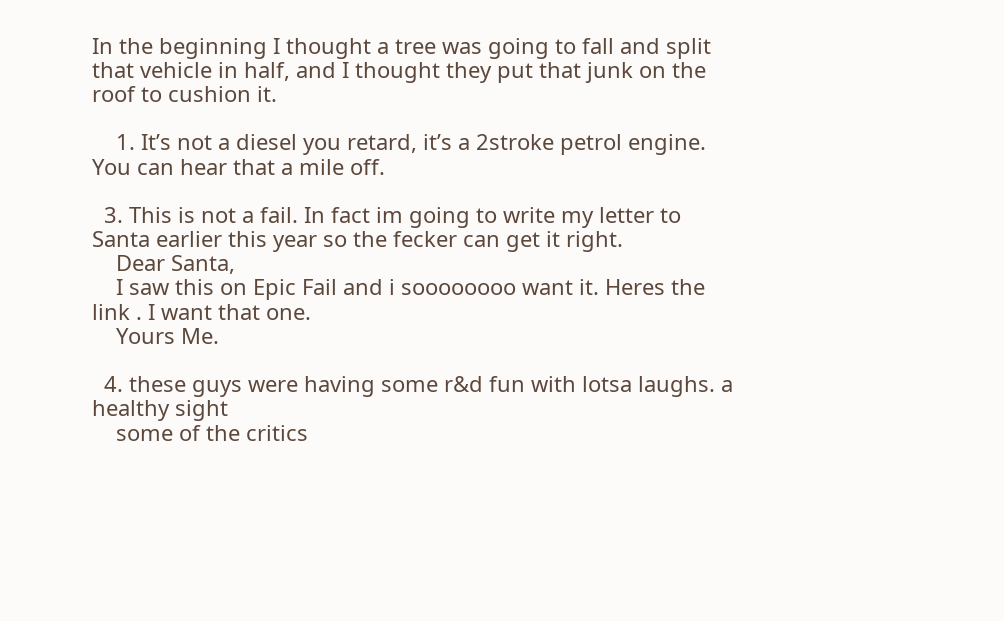In the beginning I thought a tree was going to fall and split that vehicle in half, and I thought they put that junk on the roof to cushion it.

    1. It’s not a diesel you retard, it’s a 2stroke petrol engine. You can hear that a mile off.

  3. This is not a fail. In fact im going to write my letter to Santa earlier this year so the fecker can get it right.
    Dear Santa,
    I saw this on Epic Fail and i soooooooo want it. Heres the link . I want that one.
    Yours Me.

  4. these guys were having some r&d fun with lotsa laughs. a healthy sight
    some of the critics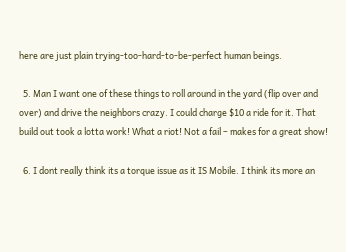here are just plain trying-too-hard-to-be-perfect human beings.

  5. Man I want one of these things to roll around in the yard (flip over and over) and drive the neighbors crazy. I could charge $10 a ride for it. That build out took a lotta work! What a riot! Not a fail – makes for a great show!

  6. I dont really think its a torque issue as it IS Mobile. I think its more an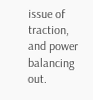issue of traction, and power balancing out.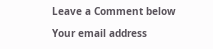Leave a Comment below

Your email address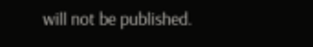will not be published.